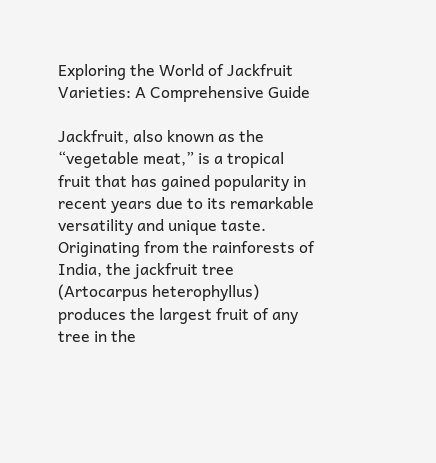Exploring the World of Jackfruit Varieties: A Comprehensive Guide

Jackfruit, also known as the “vegetable meat,” is a tropical fruit that has gained popularity in recent years due to its remarkable versatility and unique taste. Originating from the rainforests of India, the jackfruit tree (Artocarpus heterophyllus) produces the largest fruit of any tree in the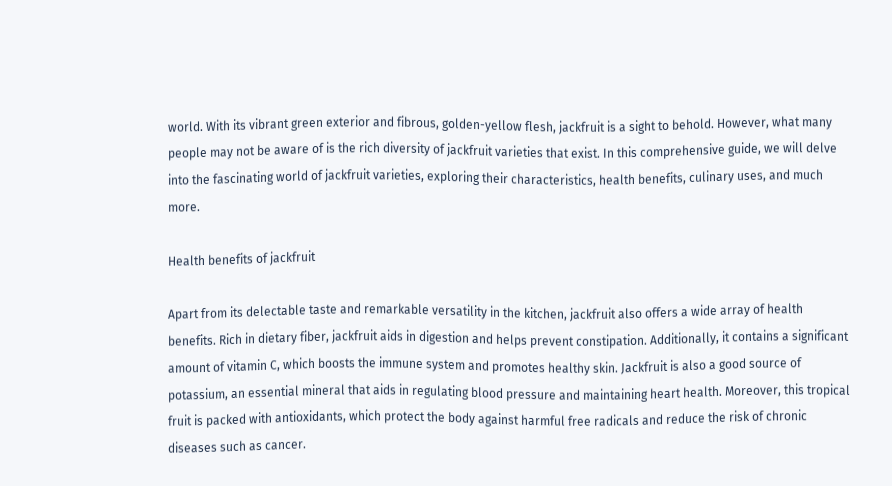world. With its vibrant green exterior and fibrous, golden-yellow flesh, jackfruit is a sight to behold. However, what many people may not be aware of is the rich diversity of jackfruit varieties that exist. In this comprehensive guide, we will delve into the fascinating world of jackfruit varieties, exploring their characteristics, health benefits, culinary uses, and much more.

Health benefits of jackfruit

Apart from its delectable taste and remarkable versatility in the kitchen, jackfruit also offers a wide array of health benefits. Rich in dietary fiber, jackfruit aids in digestion and helps prevent constipation. Additionally, it contains a significant amount of vitamin C, which boosts the immune system and promotes healthy skin. Jackfruit is also a good source of potassium, an essential mineral that aids in regulating blood pressure and maintaining heart health. Moreover, this tropical fruit is packed with antioxidants, which protect the body against harmful free radicals and reduce the risk of chronic diseases such as cancer.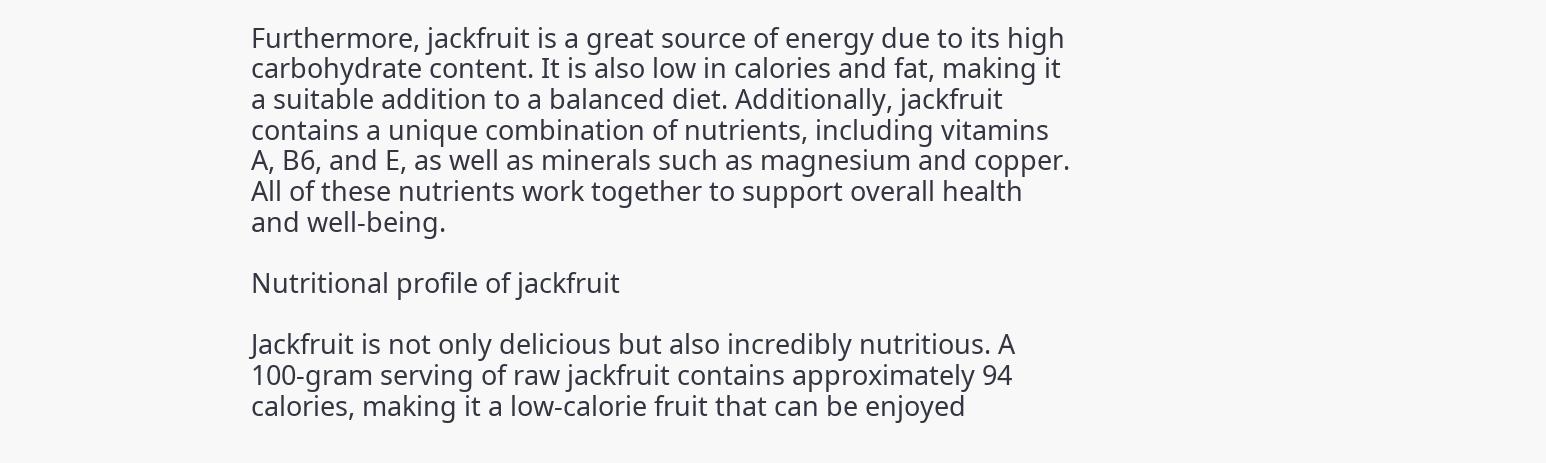Furthermore, jackfruit is a great source of energy due to its high carbohydrate content. It is also low in calories and fat, making it a suitable addition to a balanced diet. Additionally, jackfruit contains a unique combination of nutrients, including vitamins A, B6, and E, as well as minerals such as magnesium and copper. All of these nutrients work together to support overall health and well-being.

Nutritional profile of jackfruit

Jackfruit is not only delicious but also incredibly nutritious. A 100-gram serving of raw jackfruit contains approximately 94 calories, making it a low-calorie fruit that can be enjoyed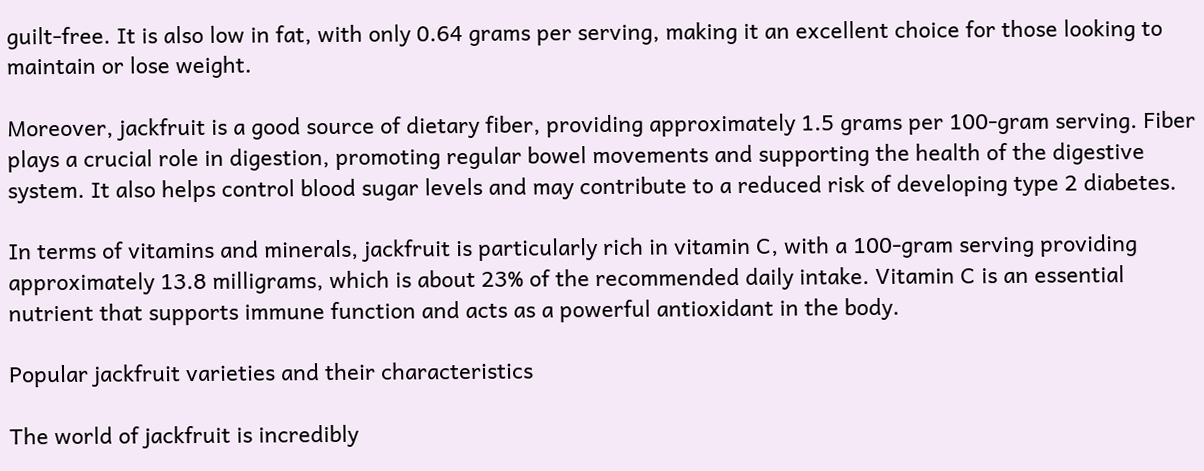guilt-free. It is also low in fat, with only 0.64 grams per serving, making it an excellent choice for those looking to maintain or lose weight.

Moreover, jackfruit is a good source of dietary fiber, providing approximately 1.5 grams per 100-gram serving. Fiber plays a crucial role in digestion, promoting regular bowel movements and supporting the health of the digestive system. It also helps control blood sugar levels and may contribute to a reduced risk of developing type 2 diabetes.

In terms of vitamins and minerals, jackfruit is particularly rich in vitamin C, with a 100-gram serving providing approximately 13.8 milligrams, which is about 23% of the recommended daily intake. Vitamin C is an essential nutrient that supports immune function and acts as a powerful antioxidant in the body.

Popular jackfruit varieties and their characteristics

The world of jackfruit is incredibly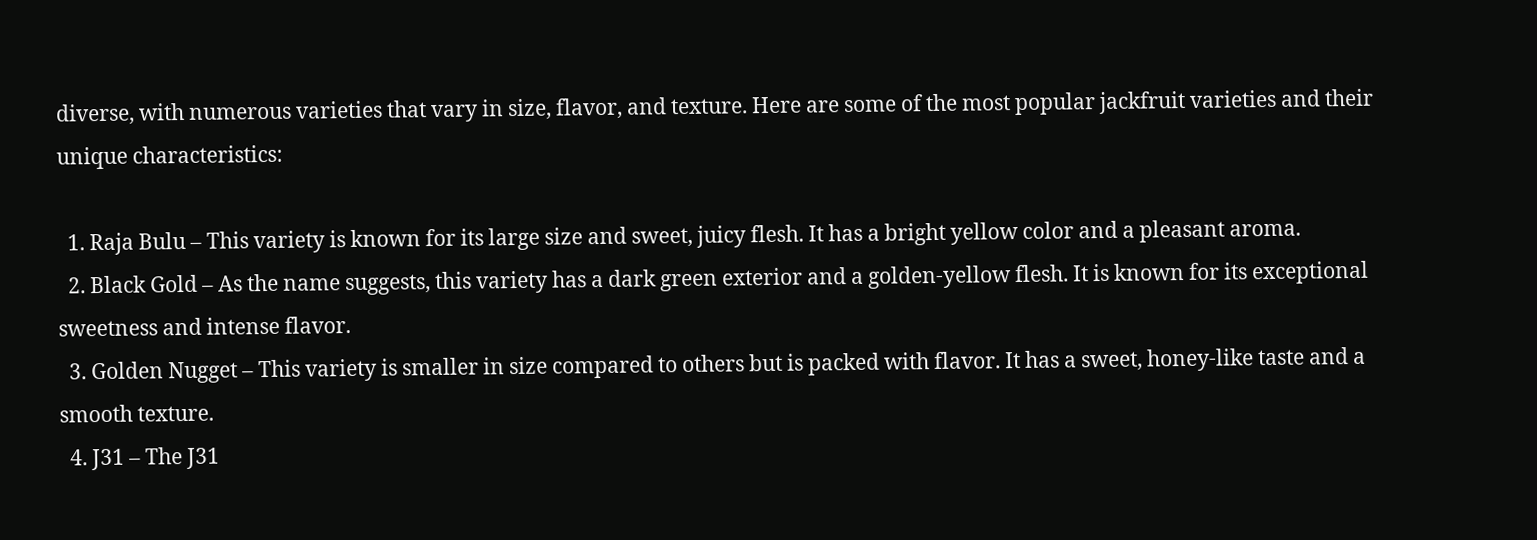diverse, with numerous varieties that vary in size, flavor, and texture. Here are some of the most popular jackfruit varieties and their unique characteristics:

  1. Raja Bulu – This variety is known for its large size and sweet, juicy flesh. It has a bright yellow color and a pleasant aroma.
  2. Black Gold – As the name suggests, this variety has a dark green exterior and a golden-yellow flesh. It is known for its exceptional sweetness and intense flavor.
  3. Golden Nugget – This variety is smaller in size compared to others but is packed with flavor. It has a sweet, honey-like taste and a smooth texture.
  4. J31 – The J31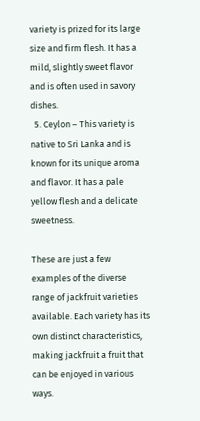variety is prized for its large size and firm flesh. It has a mild, slightly sweet flavor and is often used in savory dishes.
  5. Ceylon – This variety is native to Sri Lanka and is known for its unique aroma and flavor. It has a pale yellow flesh and a delicate sweetness.

These are just a few examples of the diverse range of jackfruit varieties available. Each variety has its own distinct characteristics, making jackfruit a fruit that can be enjoyed in various ways.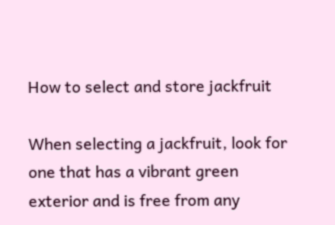How to select and store jackfruit

When selecting a jackfruit, look for one that has a vibrant green exterior and is free from any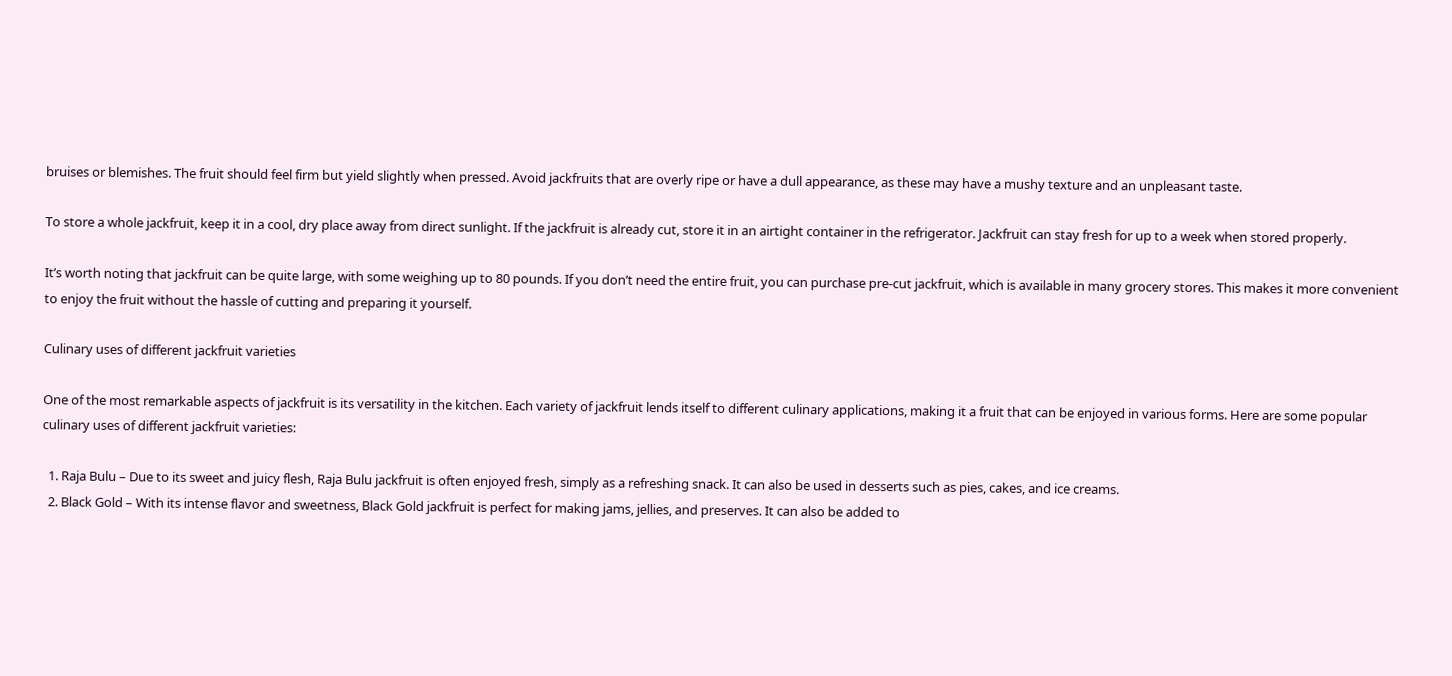bruises or blemishes. The fruit should feel firm but yield slightly when pressed. Avoid jackfruits that are overly ripe or have a dull appearance, as these may have a mushy texture and an unpleasant taste.

To store a whole jackfruit, keep it in a cool, dry place away from direct sunlight. If the jackfruit is already cut, store it in an airtight container in the refrigerator. Jackfruit can stay fresh for up to a week when stored properly.

It’s worth noting that jackfruit can be quite large, with some weighing up to 80 pounds. If you don’t need the entire fruit, you can purchase pre-cut jackfruit, which is available in many grocery stores. This makes it more convenient to enjoy the fruit without the hassle of cutting and preparing it yourself.

Culinary uses of different jackfruit varieties

One of the most remarkable aspects of jackfruit is its versatility in the kitchen. Each variety of jackfruit lends itself to different culinary applications, making it a fruit that can be enjoyed in various forms. Here are some popular culinary uses of different jackfruit varieties:

  1. Raja Bulu – Due to its sweet and juicy flesh, Raja Bulu jackfruit is often enjoyed fresh, simply as a refreshing snack. It can also be used in desserts such as pies, cakes, and ice creams.
  2. Black Gold – With its intense flavor and sweetness, Black Gold jackfruit is perfect for making jams, jellies, and preserves. It can also be added to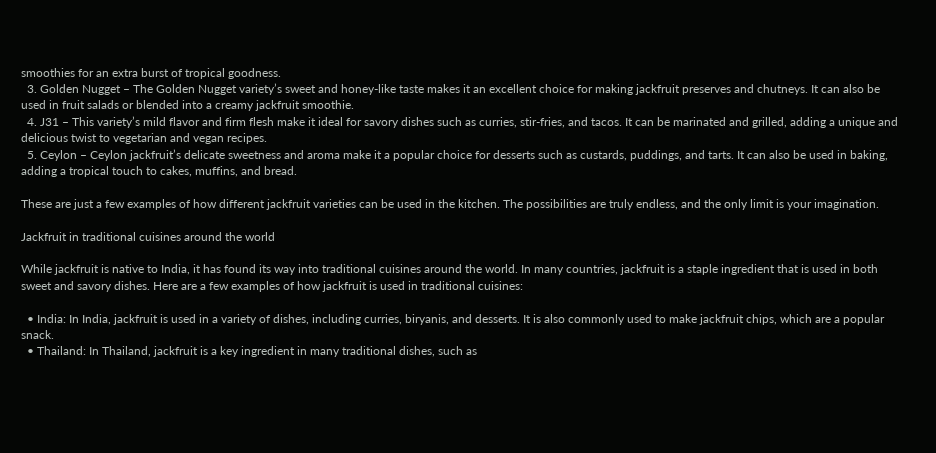smoothies for an extra burst of tropical goodness.
  3. Golden Nugget – The Golden Nugget variety’s sweet and honey-like taste makes it an excellent choice for making jackfruit preserves and chutneys. It can also be used in fruit salads or blended into a creamy jackfruit smoothie.
  4. J31 – This variety’s mild flavor and firm flesh make it ideal for savory dishes such as curries, stir-fries, and tacos. It can be marinated and grilled, adding a unique and delicious twist to vegetarian and vegan recipes.
  5. Ceylon – Ceylon jackfruit’s delicate sweetness and aroma make it a popular choice for desserts such as custards, puddings, and tarts. It can also be used in baking, adding a tropical touch to cakes, muffins, and bread.

These are just a few examples of how different jackfruit varieties can be used in the kitchen. The possibilities are truly endless, and the only limit is your imagination.

Jackfruit in traditional cuisines around the world

While jackfruit is native to India, it has found its way into traditional cuisines around the world. In many countries, jackfruit is a staple ingredient that is used in both sweet and savory dishes. Here are a few examples of how jackfruit is used in traditional cuisines:

  • India: In India, jackfruit is used in a variety of dishes, including curries, biryanis, and desserts. It is also commonly used to make jackfruit chips, which are a popular snack.
  • Thailand: In Thailand, jackfruit is a key ingredient in many traditional dishes, such as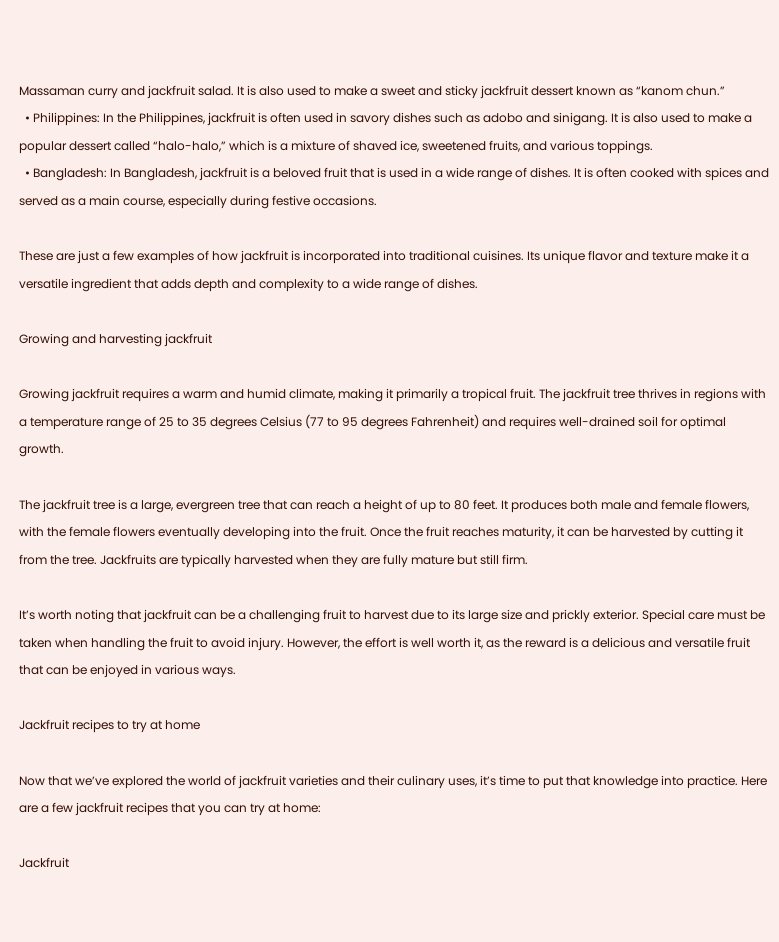Massaman curry and jackfruit salad. It is also used to make a sweet and sticky jackfruit dessert known as “kanom chun.”
  • Philippines: In the Philippines, jackfruit is often used in savory dishes such as adobo and sinigang. It is also used to make a popular dessert called “halo-halo,” which is a mixture of shaved ice, sweetened fruits, and various toppings.
  • Bangladesh: In Bangladesh, jackfruit is a beloved fruit that is used in a wide range of dishes. It is often cooked with spices and served as a main course, especially during festive occasions.

These are just a few examples of how jackfruit is incorporated into traditional cuisines. Its unique flavor and texture make it a versatile ingredient that adds depth and complexity to a wide range of dishes.

Growing and harvesting jackfruit

Growing jackfruit requires a warm and humid climate, making it primarily a tropical fruit. The jackfruit tree thrives in regions with a temperature range of 25 to 35 degrees Celsius (77 to 95 degrees Fahrenheit) and requires well-drained soil for optimal growth.

The jackfruit tree is a large, evergreen tree that can reach a height of up to 80 feet. It produces both male and female flowers, with the female flowers eventually developing into the fruit. Once the fruit reaches maturity, it can be harvested by cutting it from the tree. Jackfruits are typically harvested when they are fully mature but still firm.

It’s worth noting that jackfruit can be a challenging fruit to harvest due to its large size and prickly exterior. Special care must be taken when handling the fruit to avoid injury. However, the effort is well worth it, as the reward is a delicious and versatile fruit that can be enjoyed in various ways.

Jackfruit recipes to try at home

Now that we’ve explored the world of jackfruit varieties and their culinary uses, it’s time to put that knowledge into practice. Here are a few jackfruit recipes that you can try at home:

Jackfruit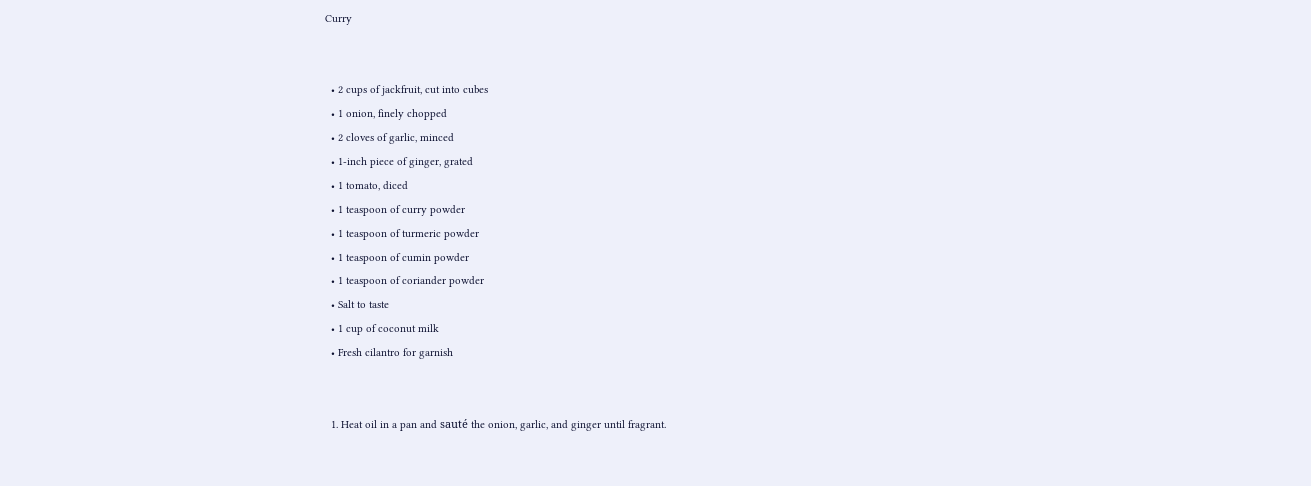Curry


  • 2 cups of jackfruit, cut into cubes
  • 1 onion, finely chopped
  • 2 cloves of garlic, minced
  • 1-inch piece of ginger, grated
  • 1 tomato, diced
  • 1 teaspoon of curry powder
  • 1 teaspoon of turmeric powder
  • 1 teaspoon of cumin powder
  • 1 teaspoon of coriander powder
  • Salt to taste
  • 1 cup of coconut milk
  • Fresh cilantro for garnish


  1. Heat oil in a pan and sauté the onion, garlic, and ginger until fragrant.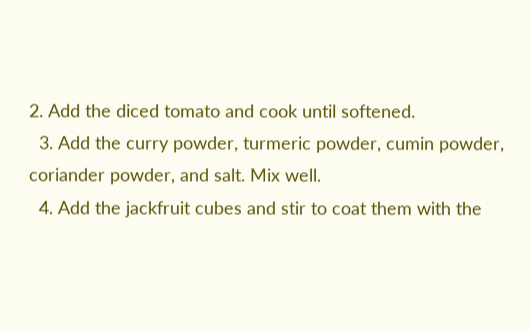2. Add the diced tomato and cook until softened.
  3. Add the curry powder, turmeric powder, cumin powder, coriander powder, and salt. Mix well.
  4. Add the jackfruit cubes and stir to coat them with the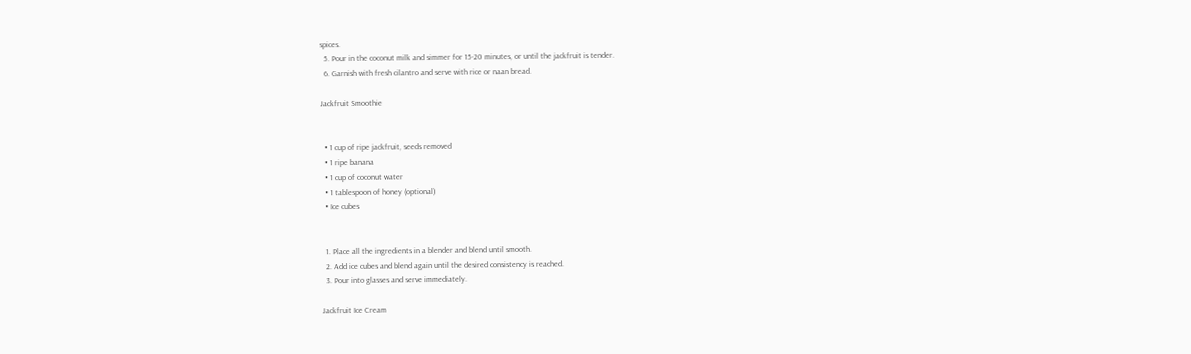spices.
  5. Pour in the coconut milk and simmer for 15-20 minutes, or until the jackfruit is tender.
  6. Garnish with fresh cilantro and serve with rice or naan bread.

Jackfruit Smoothie


  • 1 cup of ripe jackfruit, seeds removed
  • 1 ripe banana
  • 1 cup of coconut water
  • 1 tablespoon of honey (optional)
  • Ice cubes


  1. Place all the ingredients in a blender and blend until smooth.
  2. Add ice cubes and blend again until the desired consistency is reached.
  3. Pour into glasses and serve immediately.

Jackfruit Ice Cream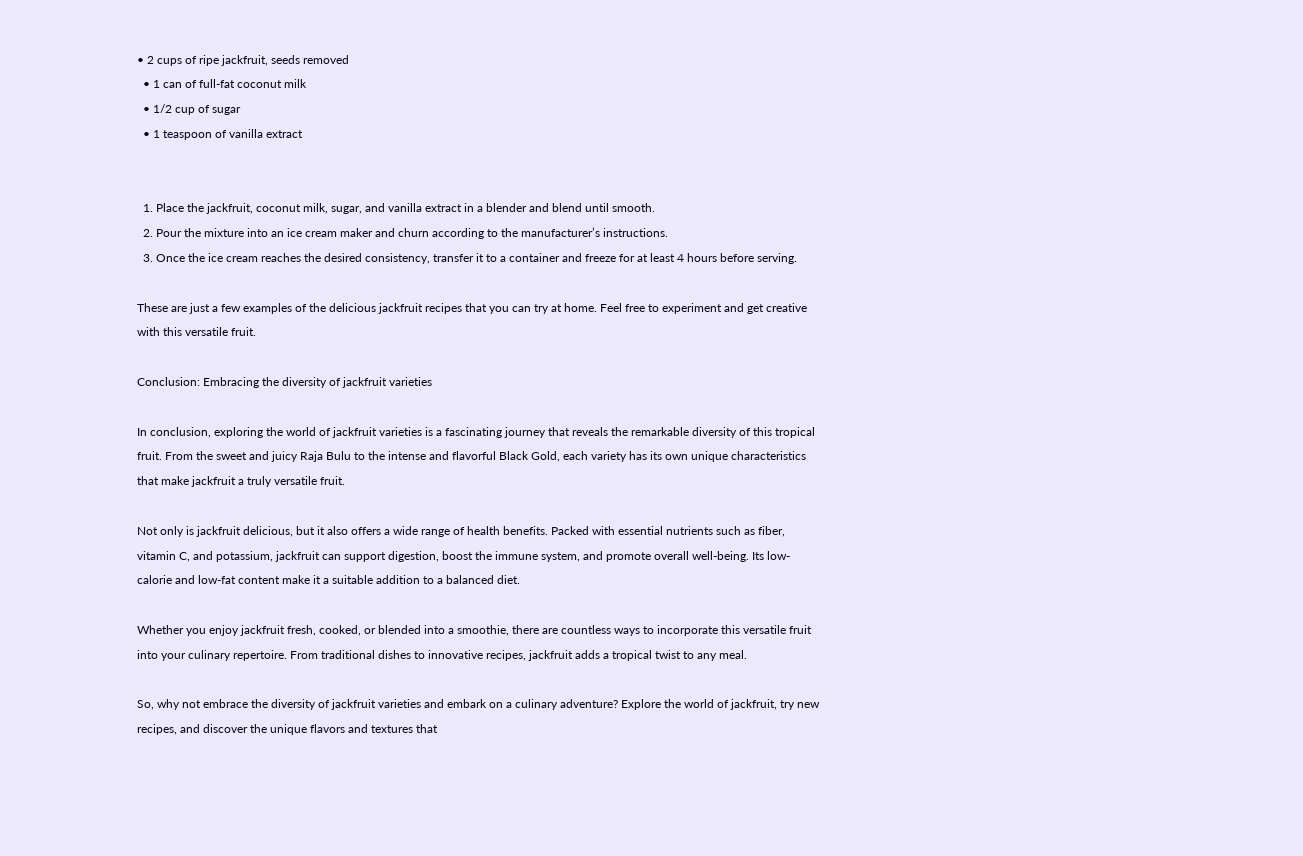• 2 cups of ripe jackfruit, seeds removed
  • 1 can of full-fat coconut milk
  • 1/2 cup of sugar
  • 1 teaspoon of vanilla extract


  1. Place the jackfruit, coconut milk, sugar, and vanilla extract in a blender and blend until smooth.
  2. Pour the mixture into an ice cream maker and churn according to the manufacturer’s instructions.
  3. Once the ice cream reaches the desired consistency, transfer it to a container and freeze for at least 4 hours before serving.

These are just a few examples of the delicious jackfruit recipes that you can try at home. Feel free to experiment and get creative with this versatile fruit.

Conclusion: Embracing the diversity of jackfruit varieties

In conclusion, exploring the world of jackfruit varieties is a fascinating journey that reveals the remarkable diversity of this tropical fruit. From the sweet and juicy Raja Bulu to the intense and flavorful Black Gold, each variety has its own unique characteristics that make jackfruit a truly versatile fruit.

Not only is jackfruit delicious, but it also offers a wide range of health benefits. Packed with essential nutrients such as fiber, vitamin C, and potassium, jackfruit can support digestion, boost the immune system, and promote overall well-being. Its low-calorie and low-fat content make it a suitable addition to a balanced diet.

Whether you enjoy jackfruit fresh, cooked, or blended into a smoothie, there are countless ways to incorporate this versatile fruit into your culinary repertoire. From traditional dishes to innovative recipes, jackfruit adds a tropical twist to any meal.

So, why not embrace the diversity of jackfruit varieties and embark on a culinary adventure? Explore the world of jackfruit, try new recipes, and discover the unique flavors and textures that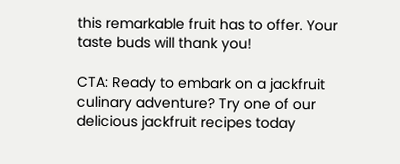this remarkable fruit has to offer. Your taste buds will thank you!

CTA: Ready to embark on a jackfruit culinary adventure? Try one of our delicious jackfruit recipes today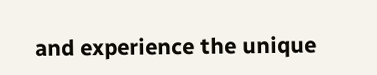and experience the unique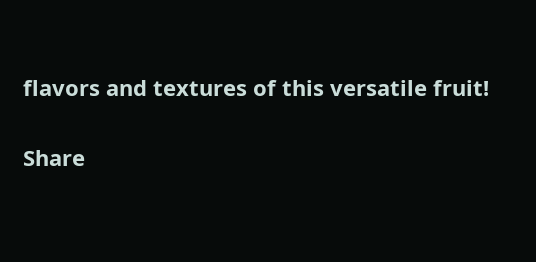flavors and textures of this versatile fruit!

Share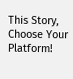This Story, Choose Your Platform!